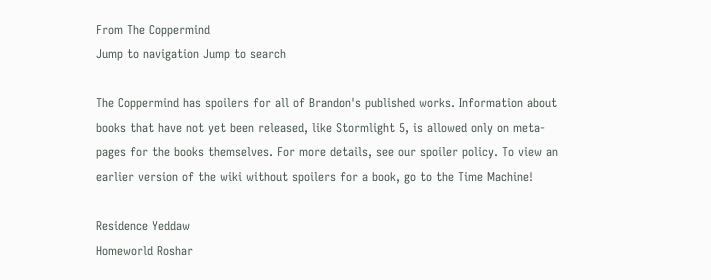From The Coppermind
Jump to navigation Jump to search

The Coppermind has spoilers for all of Brandon's published works. Information about books that have not yet been released, like Stormlight 5, is allowed only on meta-pages for the books themselves. For more details, see our spoiler policy. To view an earlier version of the wiki without spoilers for a book, go to the Time Machine!

Residence Yeddaw
Homeworld Roshar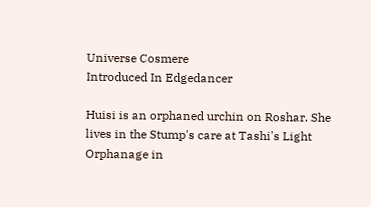Universe Cosmere
Introduced In Edgedancer

Huisi is an orphaned urchin on Roshar. She lives in the Stump's care at Tashi's Light Orphanage in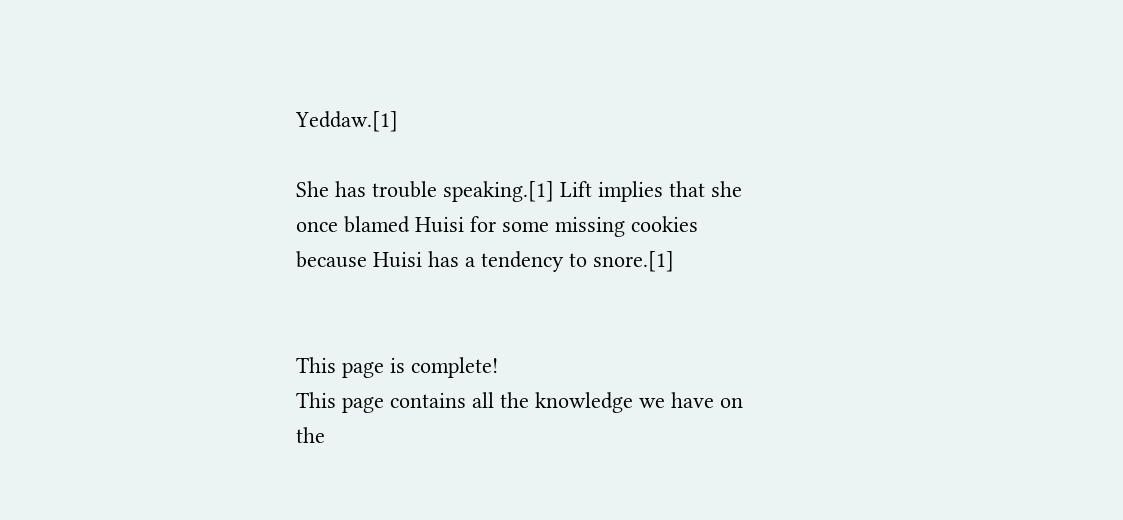Yeddaw.[1]

She has trouble speaking.[1] Lift implies that she once blamed Huisi for some missing cookies because Huisi has a tendency to snore.[1]


This page is complete!
This page contains all the knowledge we have on the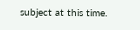subject at this time.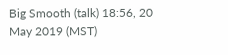Big Smooth (talk) 18:56, 20 May 2019 (MST)